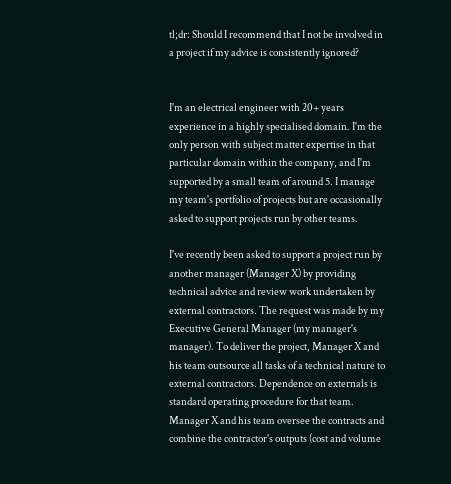tl;dr: Should I recommend that I not be involved in a project if my advice is consistently ignored?


I'm an electrical engineer with 20+ years experience in a highly specialised domain. I'm the only person with subject matter expertise in that particular domain within the company, and I'm supported by a small team of around 5. I manage my team's portfolio of projects but are occasionally asked to support projects run by other teams.

I've recently been asked to support a project run by another manager (Manager X) by providing technical advice and review work undertaken by external contractors. The request was made by my Executive General Manager (my manager's manager). To deliver the project, Manager X and his team outsource all tasks of a technical nature to external contractors. Dependence on externals is standard operating procedure for that team. Manager X and his team oversee the contracts and combine the contractor's outputs (cost and volume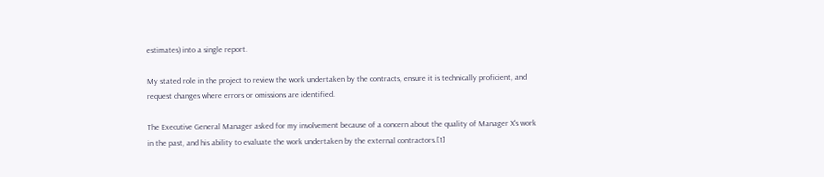estimates) into a single report.

My stated role in the project to review the work undertaken by the contracts, ensure it is technically proficient, and request changes where errors or omissions are identified.

The Executive General Manager asked for my involvement because of a concern about the quality of Manager X's work in the past, and his ability to evaluate the work undertaken by the external contractors.[1]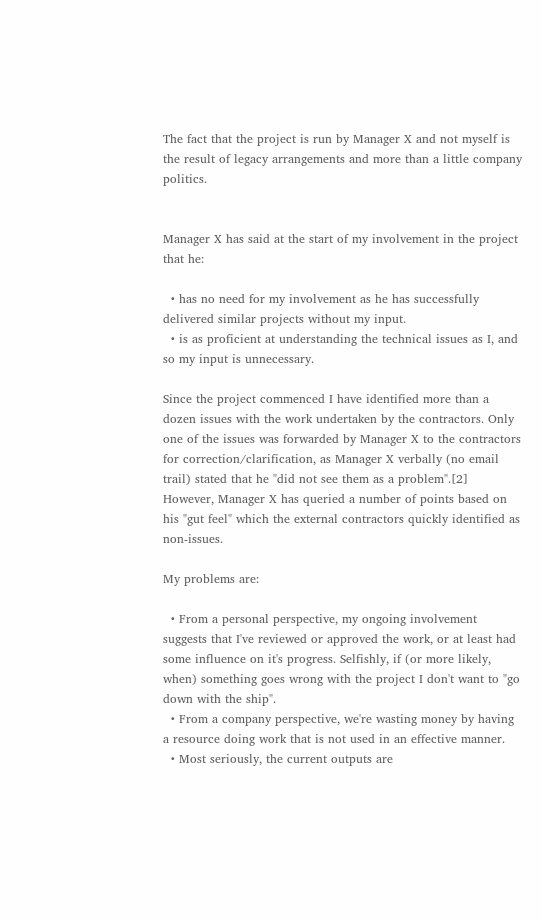The fact that the project is run by Manager X and not myself is the result of legacy arrangements and more than a little company politics.


Manager X has said at the start of my involvement in the project that he:

  • has no need for my involvement as he has successfully delivered similar projects without my input.
  • is as proficient at understanding the technical issues as I, and so my input is unnecessary.

Since the project commenced I have identified more than a dozen issues with the work undertaken by the contractors. Only one of the issues was forwarded by Manager X to the contractors for correction/clarification, as Manager X verbally (no email trail) stated that he "did not see them as a problem".[2] However, Manager X has queried a number of points based on his "gut feel" which the external contractors quickly identified as non-issues.

My problems are:

  • From a personal perspective, my ongoing involvement suggests that I've reviewed or approved the work, or at least had some influence on it's progress. Selfishly, if (or more likely, when) something goes wrong with the project I don't want to "go down with the ship".
  • From a company perspective, we're wasting money by having a resource doing work that is not used in an effective manner.
  • Most seriously, the current outputs are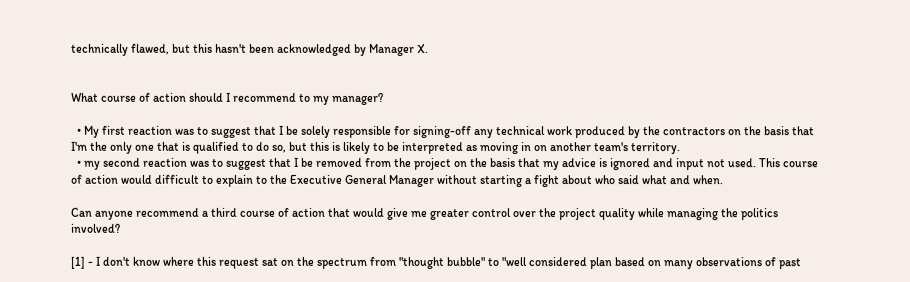technically flawed, but this hasn't been acknowledged by Manager X.


What course of action should I recommend to my manager?

  • My first reaction was to suggest that I be solely responsible for signing-off any technical work produced by the contractors on the basis that I'm the only one that is qualified to do so, but this is likely to be interpreted as moving in on another team's territory.
  • my second reaction was to suggest that I be removed from the project on the basis that my advice is ignored and input not used. This course of action would difficult to explain to the Executive General Manager without starting a fight about who said what and when.

Can anyone recommend a third course of action that would give me greater control over the project quality while managing the politics involved?

[1] - I don't know where this request sat on the spectrum from "thought bubble" to "well considered plan based on many observations of past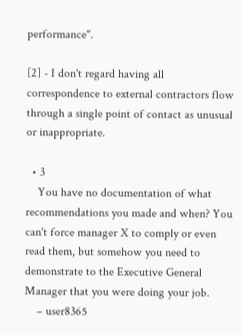performance".

[2] - I don't regard having all correspondence to external contractors flow through a single point of contact as unusual or inappropriate.

  • 3
    You have no documentation of what recommendations you made and when? You can't force manager X to comply or even read them, but somehow you need to demonstrate to the Executive General Manager that you were doing your job.
    – user8365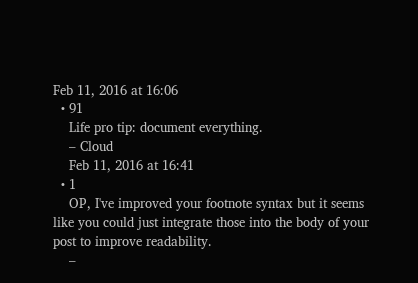Feb 11, 2016 at 16:06
  • 91
    Life pro tip: document everything.
    – Cloud
    Feb 11, 2016 at 16:41
  • 1
    OP, I've improved your footnote syntax but it seems like you could just integrate those into the body of your post to improve readability.
    –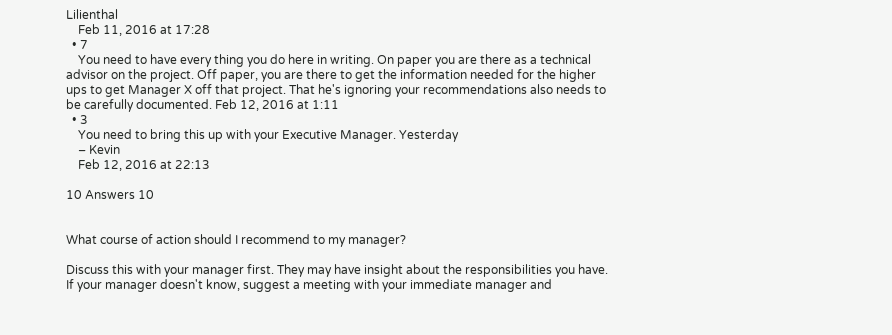Lilienthal
    Feb 11, 2016 at 17:28
  • 7
    You need to have every thing you do here in writing. On paper you are there as a technical advisor on the project. Off paper, you are there to get the information needed for the higher ups to get Manager X off that project. That he's ignoring your recommendations also needs to be carefully documented. Feb 12, 2016 at 1:11
  • 3
    You need to bring this up with your Executive Manager. Yesterday
    – Kevin
    Feb 12, 2016 at 22:13

10 Answers 10


What course of action should I recommend to my manager?

Discuss this with your manager first. They may have insight about the responsibilities you have. If your manager doesn't know, suggest a meeting with your immediate manager and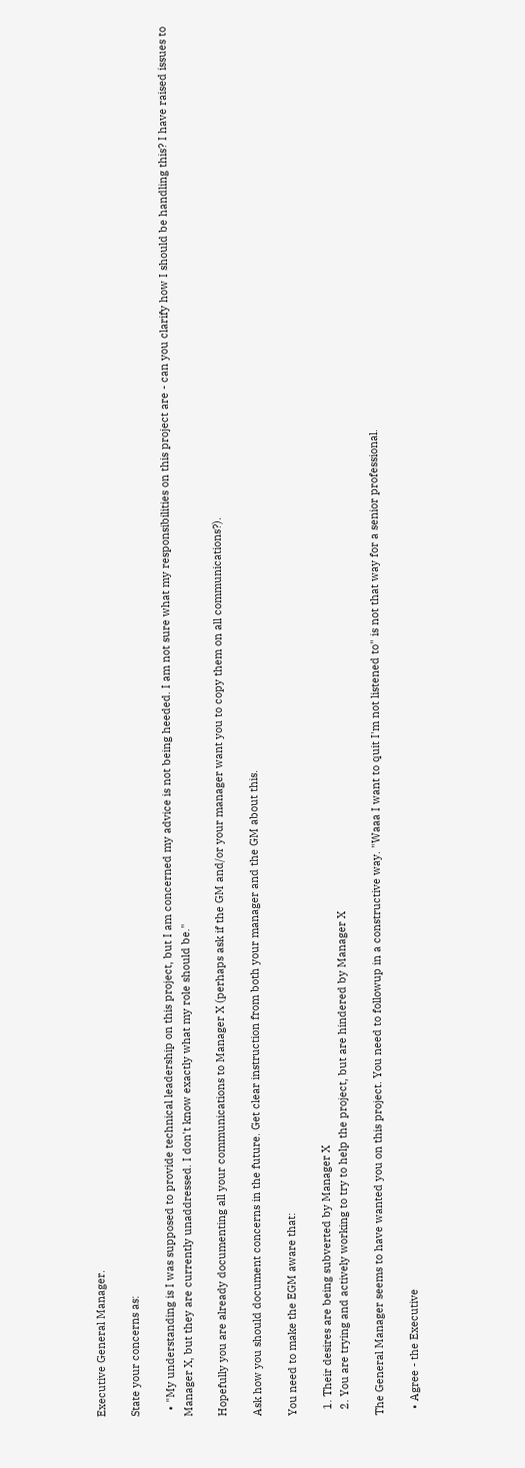Executive General Manager.

State your concerns as:

  • "My understanding is I was supposed to provide technical leadership on this project, but I am concerned my advice is not being heeded. I am not sure what my responsibilities on this project are - can you clarify how I should be handling this? I have raised issues to Manager X, but they are currently unaddressed. I don't know exactly what my role should be."

Hopefully you are already documenting all your communications to Manager X (perhaps ask if the GM and/or your manager want you to copy them on all communications?).

Ask how you should document concerns in the future. Get clear instruction from both your manager and the GM about this.

You need to make the EGM aware that:

  1. Their desires are being subverted by Manager X
  2. You are trying and actively working to try to help the project, but are hindered by Manager X

The General Manager seems to have wanted you on this project. You need to followup in a constructive way. "Waaa I want to quit I'm not listened to" is not that way for a senior professional.

  • Agree - the Executive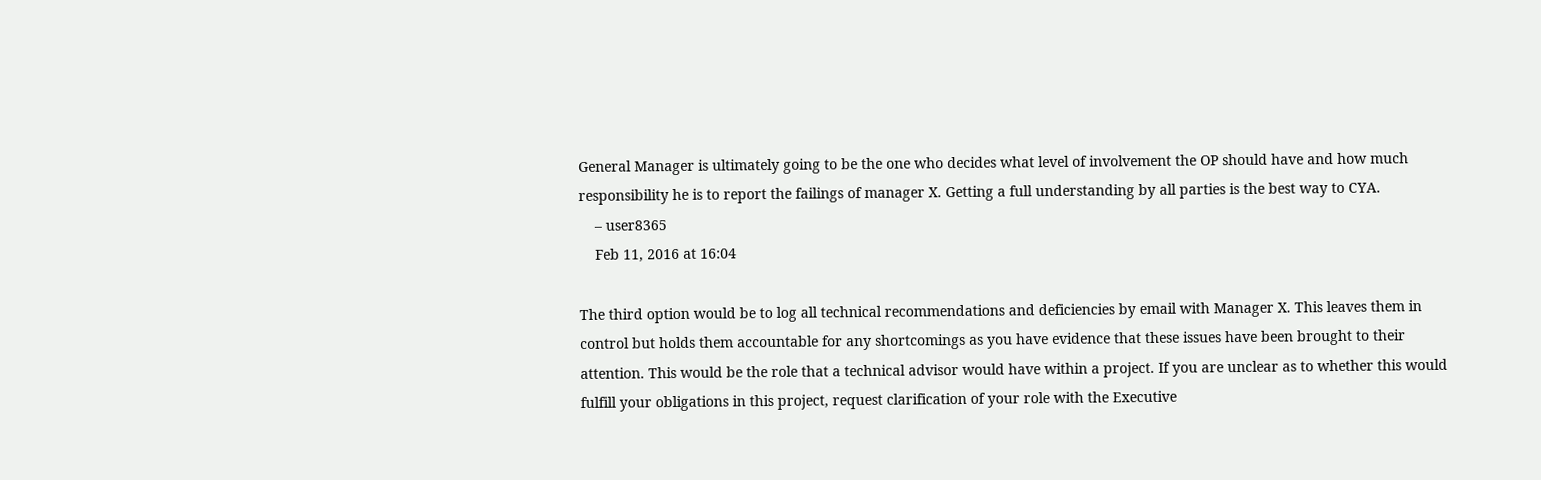General Manager is ultimately going to be the one who decides what level of involvement the OP should have and how much responsibility he is to report the failings of manager X. Getting a full understanding by all parties is the best way to CYA.
    – user8365
    Feb 11, 2016 at 16:04

The third option would be to log all technical recommendations and deficiencies by email with Manager X. This leaves them in control but holds them accountable for any shortcomings as you have evidence that these issues have been brought to their attention. This would be the role that a technical advisor would have within a project. If you are unclear as to whether this would fulfill your obligations in this project, request clarification of your role with the Executive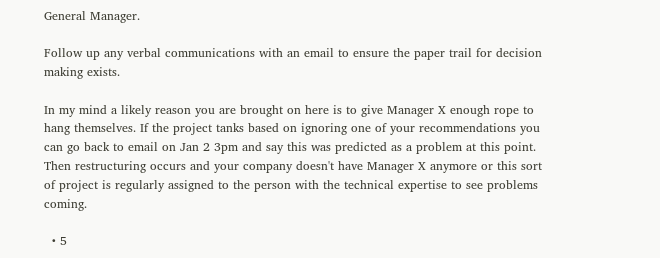General Manager.

Follow up any verbal communications with an email to ensure the paper trail for decision making exists.

In my mind a likely reason you are brought on here is to give Manager X enough rope to hang themselves. If the project tanks based on ignoring one of your recommendations you can go back to email on Jan 2 3pm and say this was predicted as a problem at this point. Then restructuring occurs and your company doesn't have Manager X anymore or this sort of project is regularly assigned to the person with the technical expertise to see problems coming.

  • 5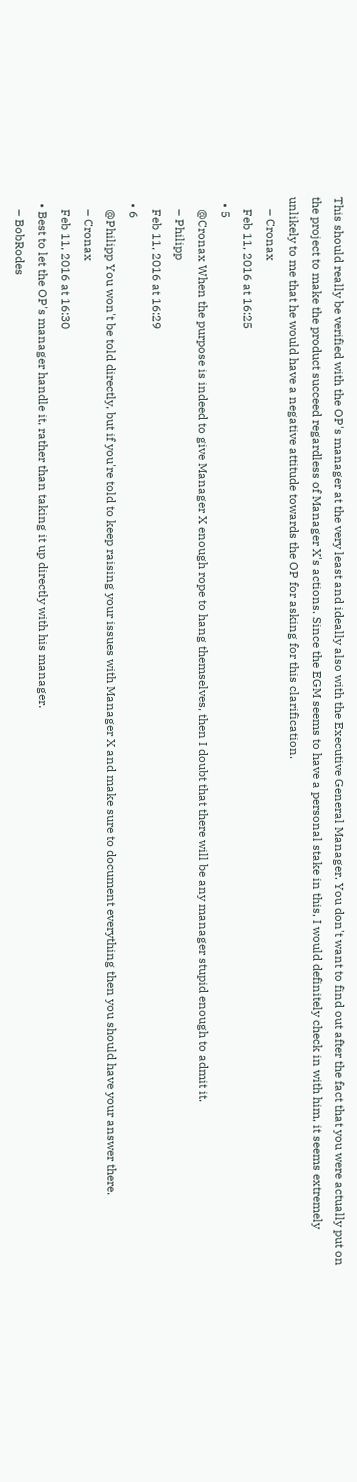This should really be verified with the OP's manager at the very least and ideally also with the Executive General Manager. You don't want to find out after the fact that you were actually put on the project to make the product succeed regardless of Manager X's actions. Since the EGM seems to have a personal stake in this, I would definitely check in with him, it seems extremely unlikely to me that he would have a negative attitude towards the OP for asking for this clarification.
    – Cronax
    Feb 11, 2016 at 16:25
  • 5
    @Cronax When the purpose is indeed to give Manager X enough rope to hang themselves, then I doubt that there will be any manager stupid enough to admit it.
    – Philipp
    Feb 11, 2016 at 16:29
  • 6
    @Philipp You won't be told directly, but if you're told to keep raising your issues with Manager X and make sure to document everything then you should have your answer there.
    – Cronax
    Feb 11, 2016 at 16:30
  • Best to let the OP's manager handle it, rather than taking it up directly with his manager.
    – BobRodes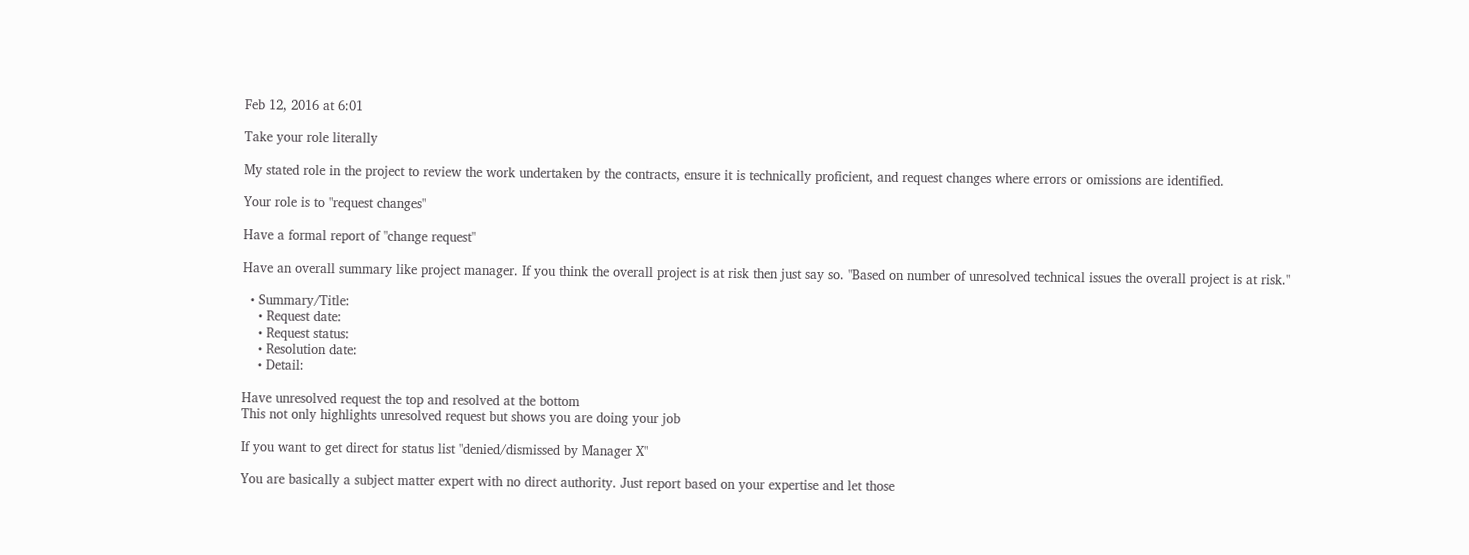Feb 12, 2016 at 6:01

Take your role literally

My stated role in the project to review the work undertaken by the contracts, ensure it is technically proficient, and request changes where errors or omissions are identified.

Your role is to "request changes"

Have a formal report of "change request"

Have an overall summary like project manager. If you think the overall project is at risk then just say so. "Based on number of unresolved technical issues the overall project is at risk."

  • Summary/Title:
    • Request date:
    • Request status:
    • Resolution date:
    • Detail:

Have unresolved request the top and resolved at the bottom
This not only highlights unresolved request but shows you are doing your job

If you want to get direct for status list "denied/dismissed by Manager X"

You are basically a subject matter expert with no direct authority. Just report based on your expertise and let those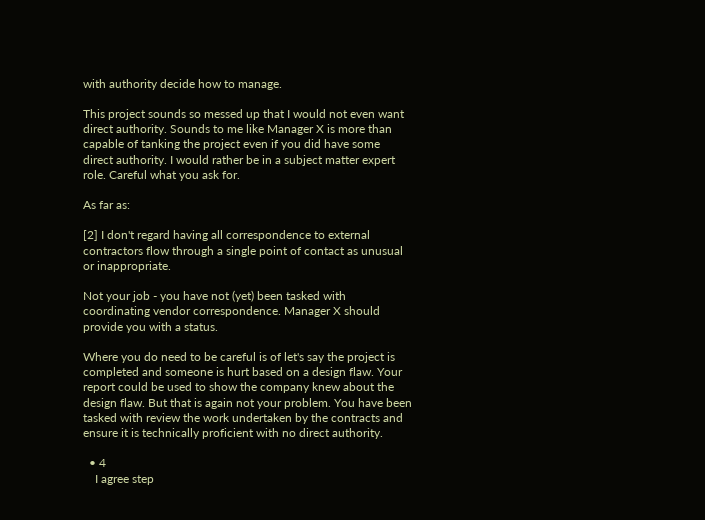with authority decide how to manage.

This project sounds so messed up that I would not even want direct authority. Sounds to me like Manager X is more than capable of tanking the project even if you did have some direct authority. I would rather be in a subject matter expert role. Careful what you ask for.

As far as:

[2] I don't regard having all correspondence to external contractors flow through a single point of contact as unusual or inappropriate.

Not your job - you have not (yet) been tasked with coordinating vendor correspondence. Manager X should provide you with a status.

Where you do need to be careful is of let's say the project is completed and someone is hurt based on a design flaw. Your report could be used to show the company knew about the design flaw. But that is again not your problem. You have been tasked with review the work undertaken by the contracts and ensure it is technically proficient with no direct authority.

  • 4
    I agree step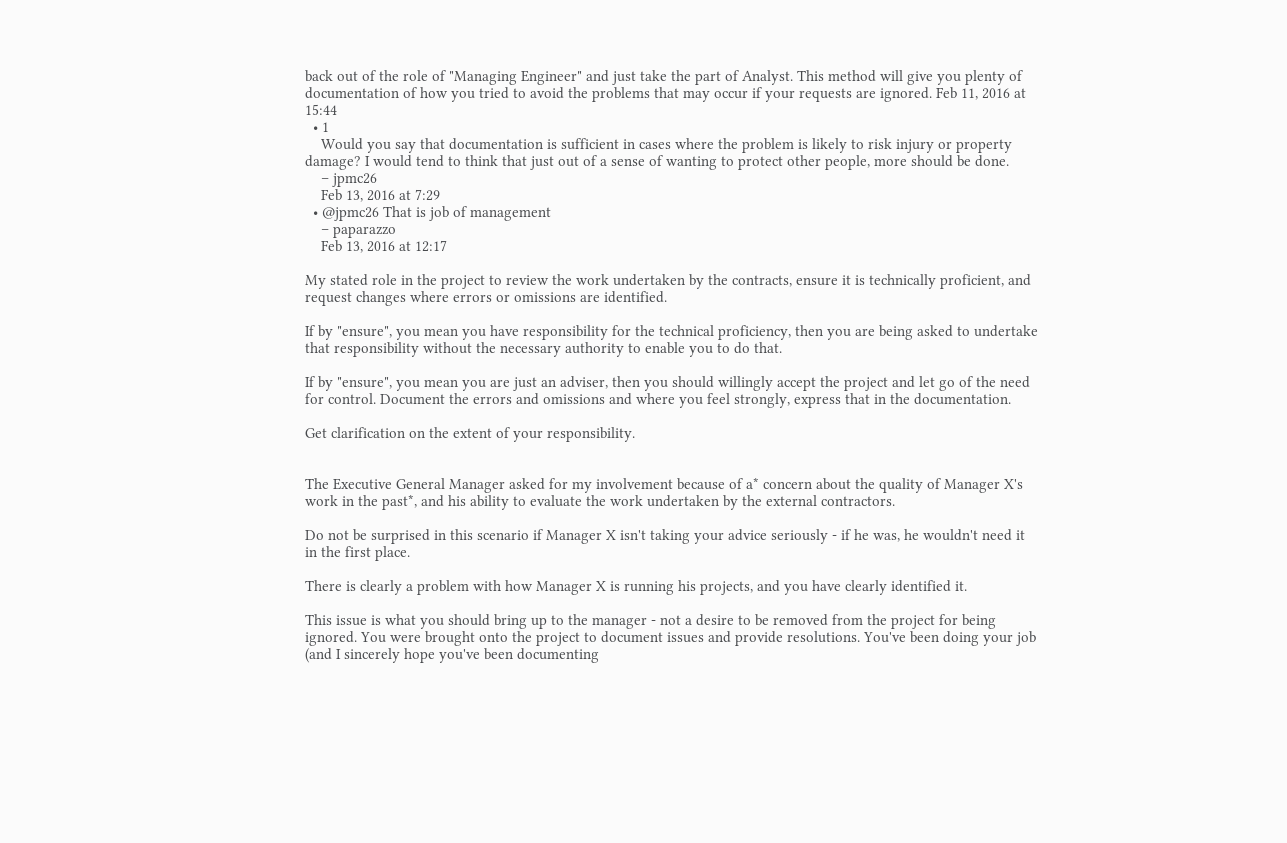back out of the role of "Managing Engineer" and just take the part of Analyst. This method will give you plenty of documentation of how you tried to avoid the problems that may occur if your requests are ignored. Feb 11, 2016 at 15:44
  • 1
    Would you say that documentation is sufficient in cases where the problem is likely to risk injury or property damage? I would tend to think that just out of a sense of wanting to protect other people, more should be done.
    – jpmc26
    Feb 13, 2016 at 7:29
  • @jpmc26 That is job of management
    – paparazzo
    Feb 13, 2016 at 12:17

My stated role in the project to review the work undertaken by the contracts, ensure it is technically proficient, and request changes where errors or omissions are identified.

If by "ensure", you mean you have responsibility for the technical proficiency, then you are being asked to undertake that responsibility without the necessary authority to enable you to do that.

If by "ensure", you mean you are just an adviser, then you should willingly accept the project and let go of the need for control. Document the errors and omissions and where you feel strongly, express that in the documentation.

Get clarification on the extent of your responsibility.


The Executive General Manager asked for my involvement because of a* concern about the quality of Manager X's work in the past*, and his ability to evaluate the work undertaken by the external contractors.

Do not be surprised in this scenario if Manager X isn't taking your advice seriously - if he was, he wouldn't need it in the first place.

There is clearly a problem with how Manager X is running his projects, and you have clearly identified it.

This issue is what you should bring up to the manager - not a desire to be removed from the project for being ignored. You were brought onto the project to document issues and provide resolutions. You've been doing your job (and I sincerely hope you've been documenting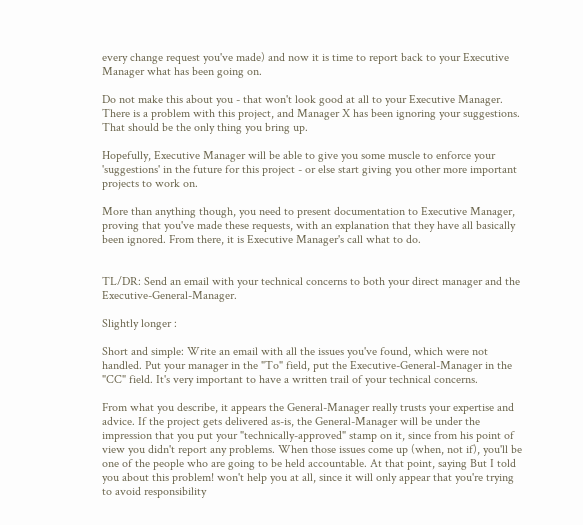every change request you've made) and now it is time to report back to your Executive Manager what has been going on.

Do not make this about you - that won't look good at all to your Executive Manager. There is a problem with this project, and Manager X has been ignoring your suggestions. That should be the only thing you bring up.

Hopefully, Executive Manager will be able to give you some muscle to enforce your 'suggestions' in the future for this project - or else start giving you other more important projects to work on.

More than anything though, you need to present documentation to Executive Manager, proving that you've made these requests, with an explanation that they have all basically been ignored. From there, it is Executive Manager's call what to do.


TL/DR: Send an email with your technical concerns to both your direct manager and the Executive-General-Manager.

Slightly longer :

Short and simple: Write an email with all the issues you've found, which were not handled. Put your manager in the "To" field, put the Executive-General-Manager in the "CC" field. It's very important to have a written trail of your technical concerns.

From what you describe, it appears the General-Manager really trusts your expertise and advice. If the project gets delivered as-is, the General-Manager will be under the impression that you put your "technically-approved" stamp on it, since from his point of view you didn't report any problems. When those issues come up (when, not if), you'll be one of the people who are going to be held accountable. At that point, saying But I told you about this problem! won't help you at all, since it will only appear that you're trying to avoid responsibility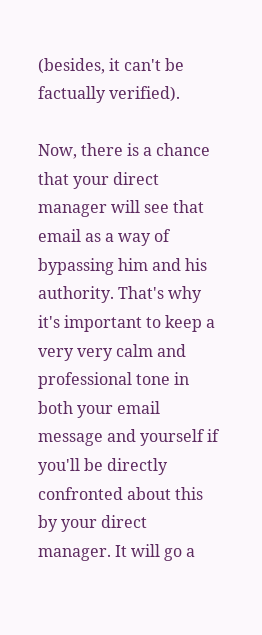(besides, it can't be factually verified).

Now, there is a chance that your direct manager will see that email as a way of bypassing him and his authority. That's why it's important to keep a very very calm and professional tone in both your email message and yourself if you'll be directly confronted about this by your direct manager. It will go a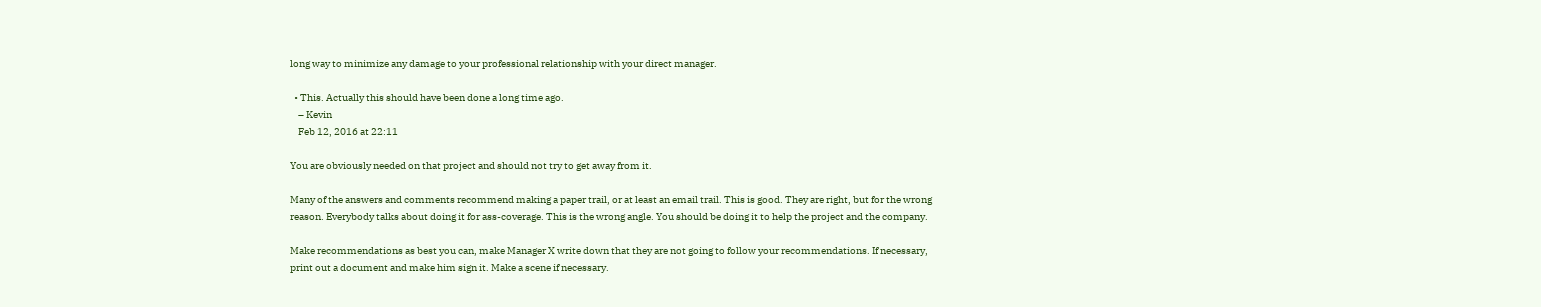long way to minimize any damage to your professional relationship with your direct manager.

  • This. Actually this should have been done a long time ago.
    – Kevin
    Feb 12, 2016 at 22:11

You are obviously needed on that project and should not try to get away from it.

Many of the answers and comments recommend making a paper trail, or at least an email trail. This is good. They are right, but for the wrong reason. Everybody talks about doing it for ass-coverage. This is the wrong angle. You should be doing it to help the project and the company.

Make recommendations as best you can, make Manager X write down that they are not going to follow your recommendations. If necessary, print out a document and make him sign it. Make a scene if necessary.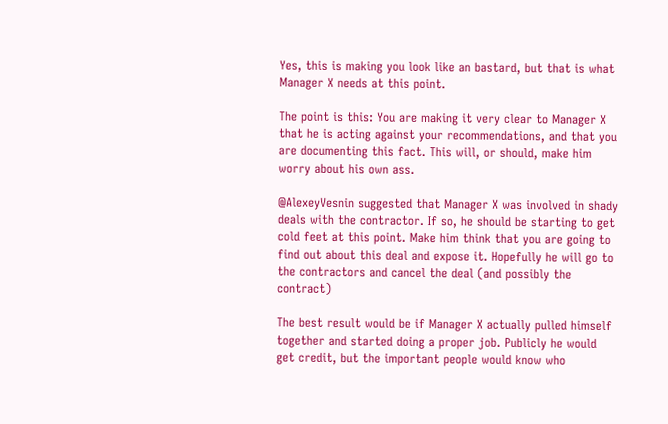Yes, this is making you look like an bastard, but that is what Manager X needs at this point.

The point is this: You are making it very clear to Manager X that he is acting against your recommendations, and that you are documenting this fact. This will, or should, make him worry about his own ass.

@AlexeyVesnin suggested that Manager X was involved in shady deals with the contractor. If so, he should be starting to get cold feet at this point. Make him think that you are going to find out about this deal and expose it. Hopefully he will go to the contractors and cancel the deal (and possibly the contract)

The best result would be if Manager X actually pulled himself together and started doing a proper job. Publicly he would get credit, but the important people would know who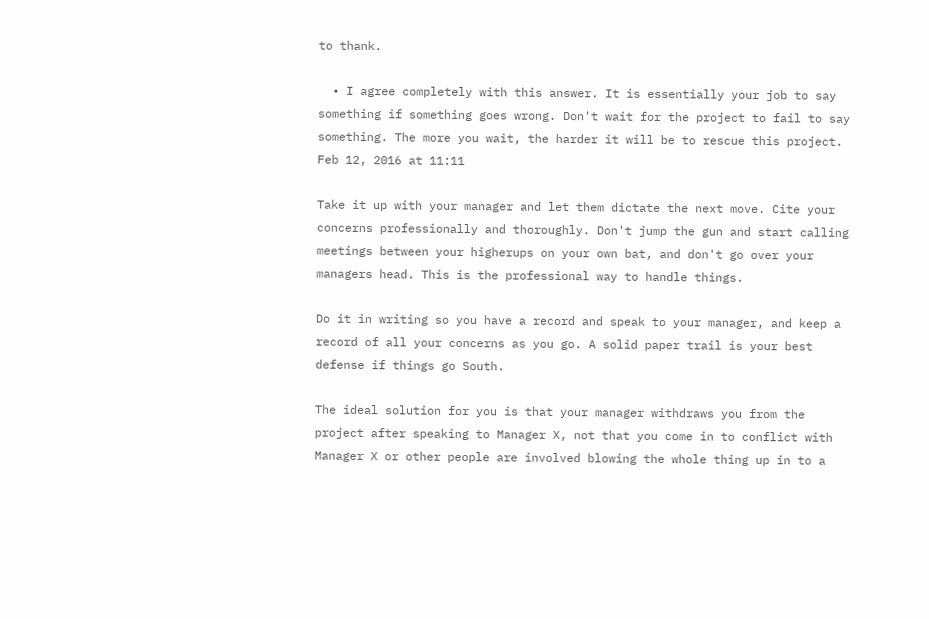to thank.

  • I agree completely with this answer. It is essentially your job to say something if something goes wrong. Don't wait for the project to fail to say something. The more you wait, the harder it will be to rescue this project. Feb 12, 2016 at 11:11

Take it up with your manager and let them dictate the next move. Cite your concerns professionally and thoroughly. Don't jump the gun and start calling meetings between your higherups on your own bat, and don't go over your managers head. This is the professional way to handle things.

Do it in writing so you have a record and speak to your manager, and keep a record of all your concerns as you go. A solid paper trail is your best defense if things go South.

The ideal solution for you is that your manager withdraws you from the project after speaking to Manager X, not that you come in to conflict with Manager X or other people are involved blowing the whole thing up in to a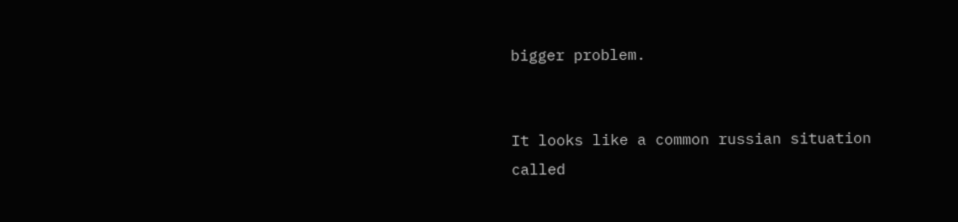bigger problem.


It looks like a common russian situation called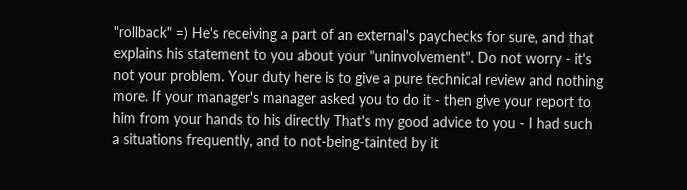"rollback" =) He's receiving a part of an external's paychecks for sure, and that explains his statement to you about your "uninvolvement". Do not worry - it's not your problem. Your duty here is to give a pure technical review and nothing more. If your manager's manager asked you to do it - then give your report to him from your hands to his directly That's my good advice to you - I had such a situations frequently, and to not-being-tainted by it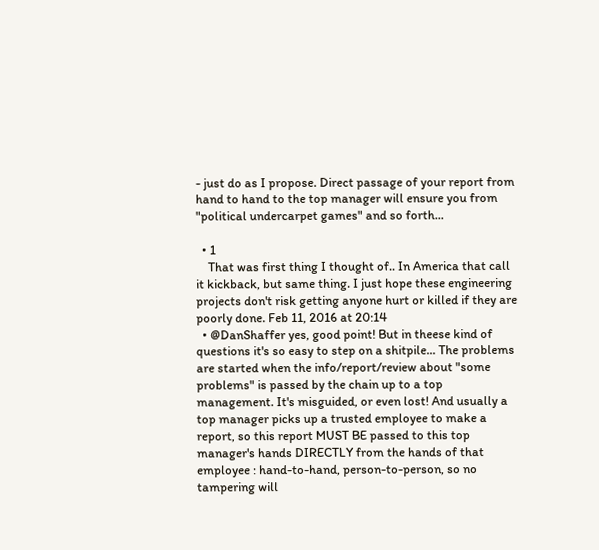- just do as I propose. Direct passage of your report from hand to hand to the top manager will ensure you from "political undercarpet games" and so forth...

  • 1
    That was first thing I thought of.. In America that call it kickback, but same thing. I just hope these engineering projects don't risk getting anyone hurt or killed if they are poorly done. Feb 11, 2016 at 20:14
  • @DanShaffer yes, good point! But in theese kind of questions it's so easy to step on a shitpile... The problems are started when the info/report/review about "some problems" is passed by the chain up to a top management. It's misguided, or even lost! And usually a top manager picks up a trusted employee to make a report, so this report MUST BE passed to this top manager's hands DIRECTLY from the hands of that employee : hand-to-hand, person-to-person, so no tampering will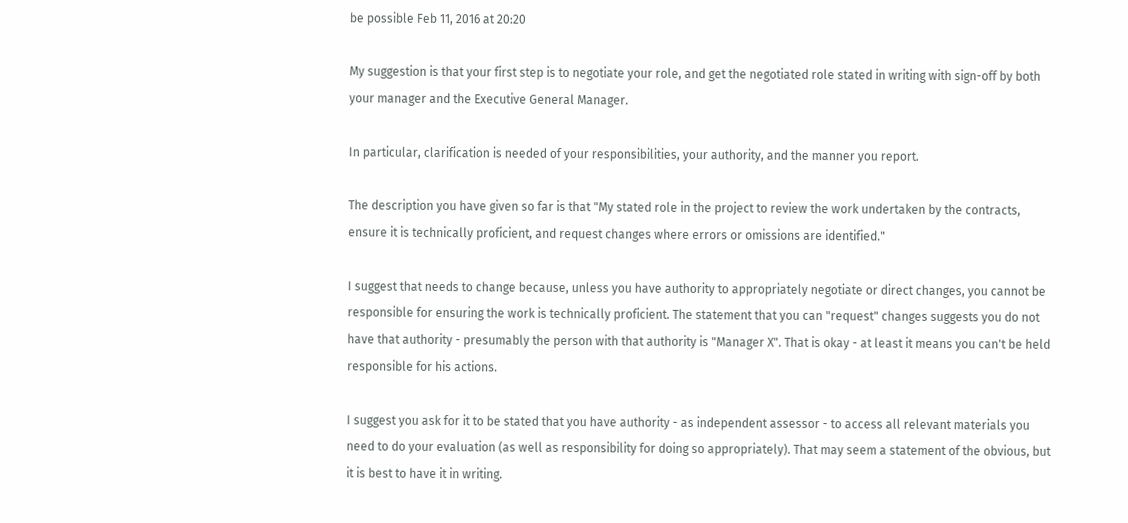be possible Feb 11, 2016 at 20:20

My suggestion is that your first step is to negotiate your role, and get the negotiated role stated in writing with sign-off by both your manager and the Executive General Manager.

In particular, clarification is needed of your responsibilities, your authority, and the manner you report.

The description you have given so far is that "My stated role in the project to review the work undertaken by the contracts, ensure it is technically proficient, and request changes where errors or omissions are identified."

I suggest that needs to change because, unless you have authority to appropriately negotiate or direct changes, you cannot be responsible for ensuring the work is technically proficient. The statement that you can "request" changes suggests you do not have that authority - presumably the person with that authority is "Manager X". That is okay - at least it means you can't be held responsible for his actions.

I suggest you ask for it to be stated that you have authority - as independent assessor - to access all relevant materials you need to do your evaluation (as well as responsibility for doing so appropriately). That may seem a statement of the obvious, but it is best to have it in writing.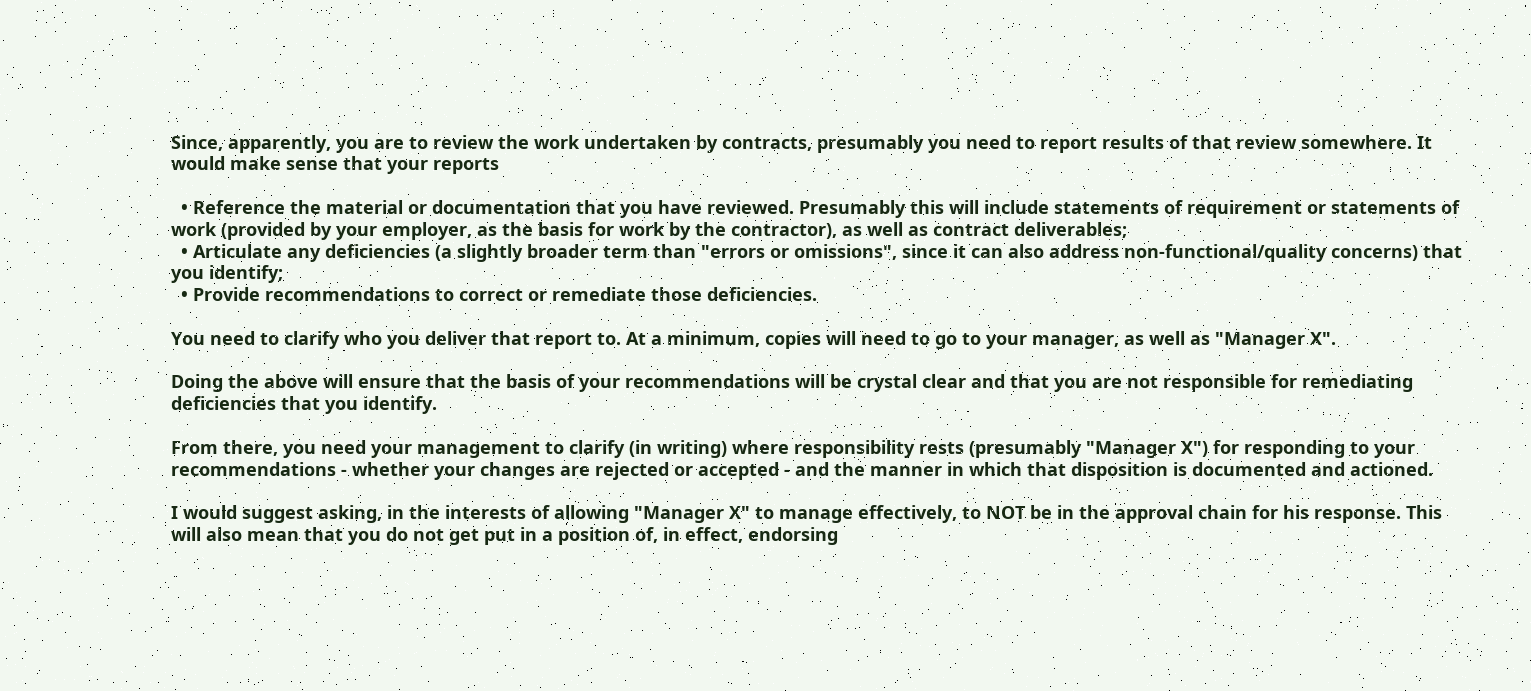Since, apparently, you are to review the work undertaken by contracts, presumably you need to report results of that review somewhere. It would make sense that your reports

  • Reference the material or documentation that you have reviewed. Presumably this will include statements of requirement or statements of work (provided by your employer, as the basis for work by the contractor), as well as contract deliverables;
  • Articulate any deficiencies (a slightly broader term than "errors or omissions", since it can also address non-functional/quality concerns) that you identify;
  • Provide recommendations to correct or remediate those deficiencies.

You need to clarify who you deliver that report to. At a minimum, copies will need to go to your manager, as well as "Manager X".

Doing the above will ensure that the basis of your recommendations will be crystal clear and that you are not responsible for remediating deficiencies that you identify.

From there, you need your management to clarify (in writing) where responsibility rests (presumably "Manager X") for responding to your recommendations - whether your changes are rejected or accepted - and the manner in which that disposition is documented and actioned.

I would suggest asking, in the interests of allowing "Manager X" to manage effectively, to NOT be in the approval chain for his response. This will also mean that you do not get put in a position of, in effect, endorsing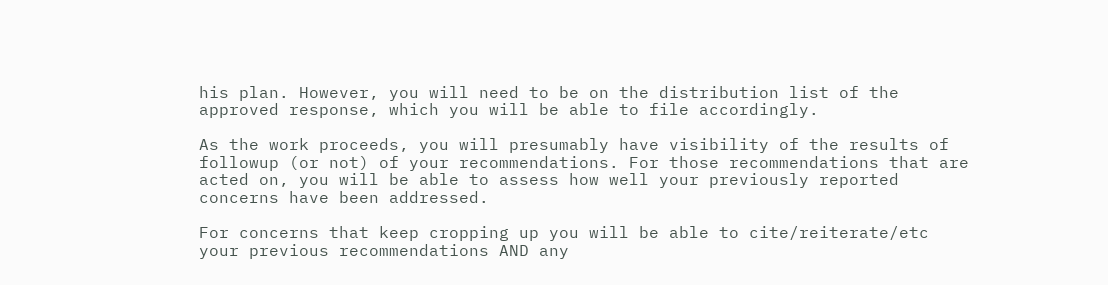his plan. However, you will need to be on the distribution list of the approved response, which you will be able to file accordingly.

As the work proceeds, you will presumably have visibility of the results of followup (or not) of your recommendations. For those recommendations that are acted on, you will be able to assess how well your previously reported concerns have been addressed.

For concerns that keep cropping up you will be able to cite/reiterate/etc your previous recommendations AND any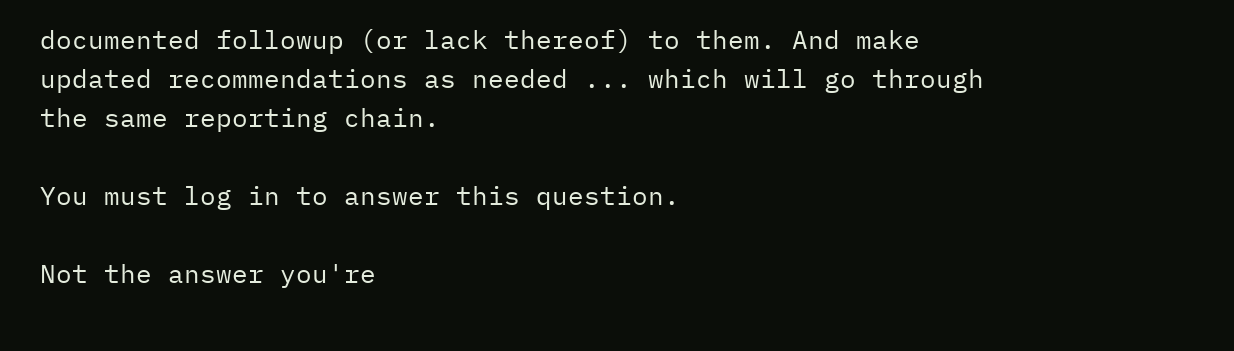documented followup (or lack thereof) to them. And make updated recommendations as needed ... which will go through the same reporting chain.

You must log in to answer this question.

Not the answer you're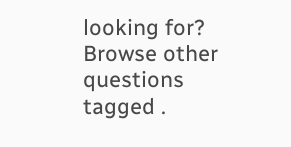looking for? Browse other questions tagged .